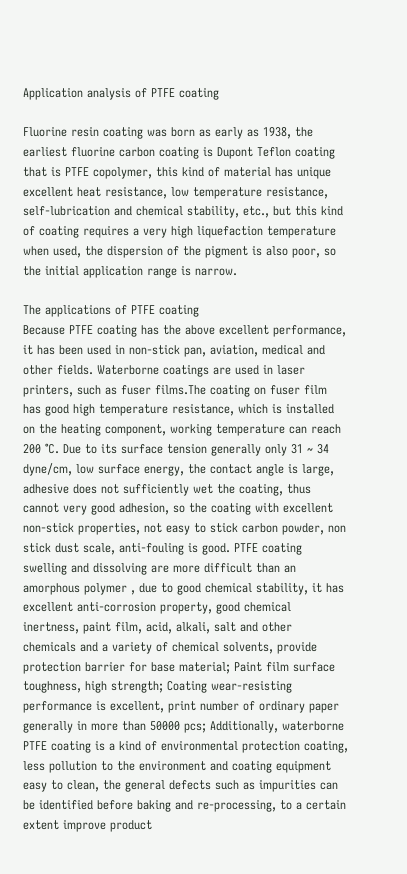Application analysis of PTFE coating

Fluorine resin coating was born as early as 1938, the earliest fluorine carbon coating is Dupont Teflon coating that is PTFE copolymer, this kind of material has unique excellent heat resistance, low temperature resistance, self-lubrication and chemical stability, etc., but this kind of coating requires a very high liquefaction temperature when used, the dispersion of the pigment is also poor, so the initial application range is narrow.

The applications of PTFE coating
Because PTFE coating has the above excellent performance, it has been used in non-stick pan, aviation, medical and other fields. Waterborne coatings are used in laser printers, such as fuser films.The coating on fuser film has good high temperature resistance, which is installed on the heating component, working temperature can reach 200 ℃. Due to its surface tension generally only 31 ~ 34 dyne/cm, low surface energy, the contact angle is large, adhesive does not sufficiently wet the coating, thus cannot very good adhesion, so the coating with excellent non-stick properties, not easy to stick carbon powder, non stick dust scale, anti-fouling is good. PTFE coating swelling and dissolving are more difficult than an amorphous polymer , due to good chemical stability, it has excellent anti-corrosion property, good chemical inertness, paint film, acid, alkali, salt and other chemicals and a variety of chemical solvents, provide protection barrier for base material; Paint film surface toughness, high strength; Coating wear-resisting performance is excellent, print number of ordinary paper generally in more than 50000 pcs; Additionally, waterborne PTFE coating is a kind of environmental protection coating, less pollution to the environment and coating equipment easy to clean, the general defects such as impurities can be identified before baking and re-processing, to a certain extent improve product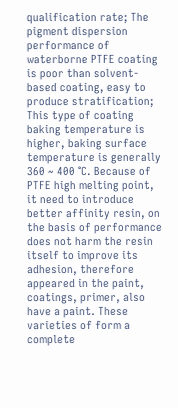qualification rate; The pigment dispersion performance of waterborne PTFE coating is poor than solvent-based coating, easy to produce stratification; This type of coating baking temperature is higher, baking surface temperature is generally 360 ~ 400 ℃. Because of PTFE high melting point, it need to introduce better affinity resin, on the basis of performance does not harm the resin itself to improve its adhesion, therefore appeared in the paint, coatings, primer, also have a paint. These varieties of form a complete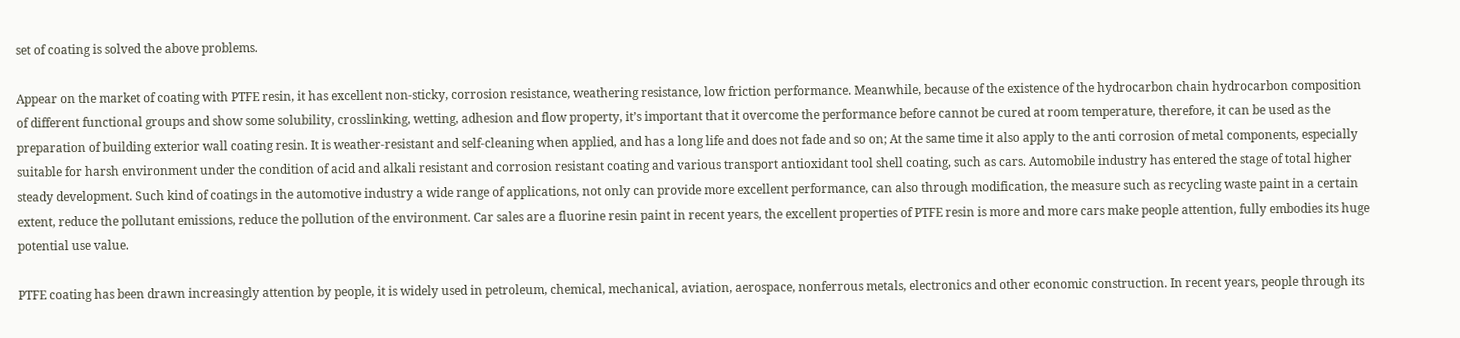set of coating is solved the above problems.

Appear on the market of coating with PTFE resin, it has excellent non-sticky, corrosion resistance, weathering resistance, low friction performance. Meanwhile, because of the existence of the hydrocarbon chain hydrocarbon composition of different functional groups and show some solubility, crosslinking, wetting, adhesion and flow property, it’s important that it overcome the performance before cannot be cured at room temperature, therefore, it can be used as the preparation of building exterior wall coating resin. It is weather-resistant and self-cleaning when applied, and has a long life and does not fade and so on; At the same time it also apply to the anti corrosion of metal components, especially suitable for harsh environment under the condition of acid and alkali resistant and corrosion resistant coating and various transport antioxidant tool shell coating, such as cars. Automobile industry has entered the stage of total higher steady development. Such kind of coatings in the automotive industry a wide range of applications, not only can provide more excellent performance, can also through modification, the measure such as recycling waste paint in a certain extent, reduce the pollutant emissions, reduce the pollution of the environment. Car sales are a fluorine resin paint in recent years, the excellent properties of PTFE resin is more and more cars make people attention, fully embodies its huge potential use value.

PTFE coating has been drawn increasingly attention by people, it is widely used in petroleum, chemical, mechanical, aviation, aerospace, nonferrous metals, electronics and other economic construction. In recent years, people through its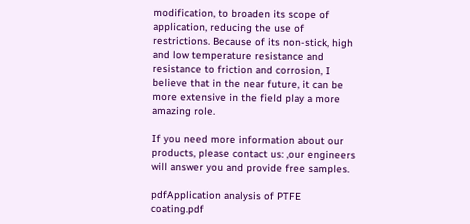modification, to broaden its scope of application, reducing the use of restrictions. Because of its non-stick, high and low temperature resistance and resistance to friction and corrosion, I believe that in the near future, it can be more extensive in the field play a more amazing role.

If you need more information about our products, please contact us: ,our engineers will answer you and provide free samples.

pdfApplication analysis of PTFE coating.pdf